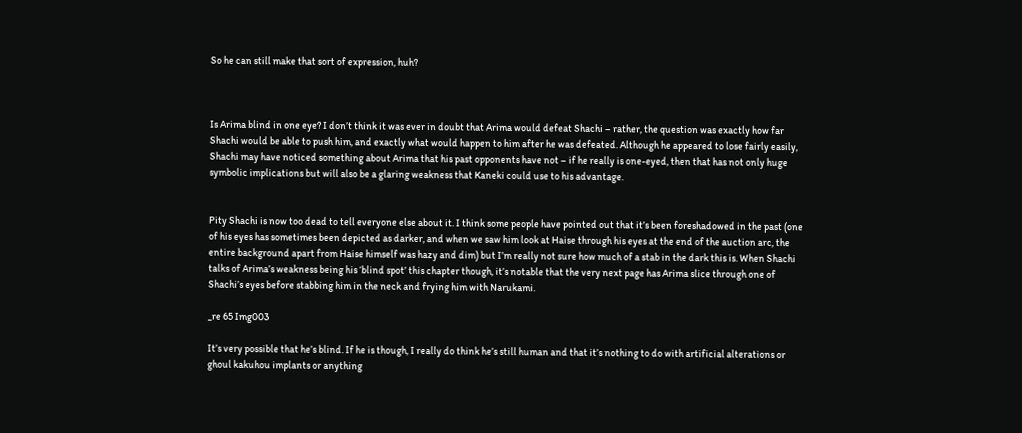So he can still make that sort of expression, huh?



Is Arima blind in one eye? I don’t think it was ever in doubt that Arima would defeat Shachi – rather, the question was exactly how far Shachi would be able to push him, and exactly what would happen to him after he was defeated. Although he appeared to lose fairly easily, Shachi may have noticed something about Arima that his past opponents have not – if he really is one-eyed, then that has not only huge symbolic implications but will also be a glaring weakness that Kaneki could use to his advantage.


Pity Shachi is now too dead to tell everyone else about it. I think some people have pointed out that it’s been foreshadowed in the past (one of his eyes has sometimes been depicted as darker, and when we saw him look at Haise through his eyes at the end of the auction arc, the entire background apart from Haise himself was hazy and dim) but I’m really not sure how much of a stab in the dark this is. When Shachi talks of Arima’s weakness being his ‘blind spot’ this chapter though, it’s notable that the very next page has Arima slice through one of Shachi’s eyes before stabbing him in the neck and frying him with Narukami.

_re 65 Img003

It’s very possible that he’s blind. If he is though, I really do think he’s still human and that it’s nothing to do with artificial alterations or ghoul kakuhou implants or anything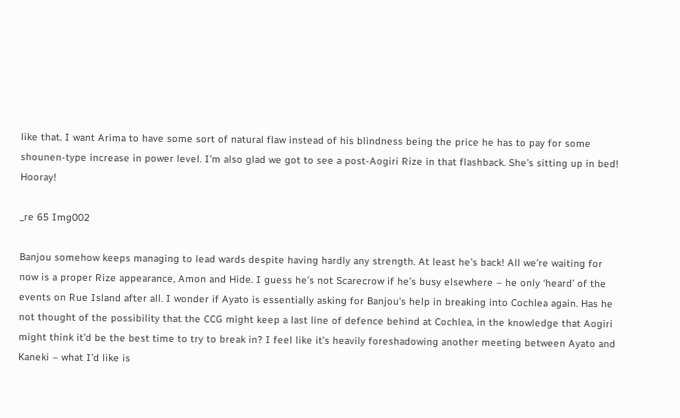like that. I want Arima to have some sort of natural flaw instead of his blindness being the price he has to pay for some shounen-type increase in power level. I’m also glad we got to see a post-Aogiri Rize in that flashback. She’s sitting up in bed! Hooray!

_re 65 Img002

Banjou somehow keeps managing to lead wards despite having hardly any strength. At least he’s back! All we’re waiting for now is a proper Rize appearance, Amon and Hide. I guess he’s not Scarecrow if he’s busy elsewhere – he only ‘heard’ of the events on Rue Island after all. I wonder if Ayato is essentially asking for Banjou’s help in breaking into Cochlea again. Has he not thought of the possibility that the CCG might keep a last line of defence behind at Cochlea, in the knowledge that Aogiri might think it’d be the best time to try to break in? I feel like it’s heavily foreshadowing another meeting between Ayato and Kaneki – what I’d like is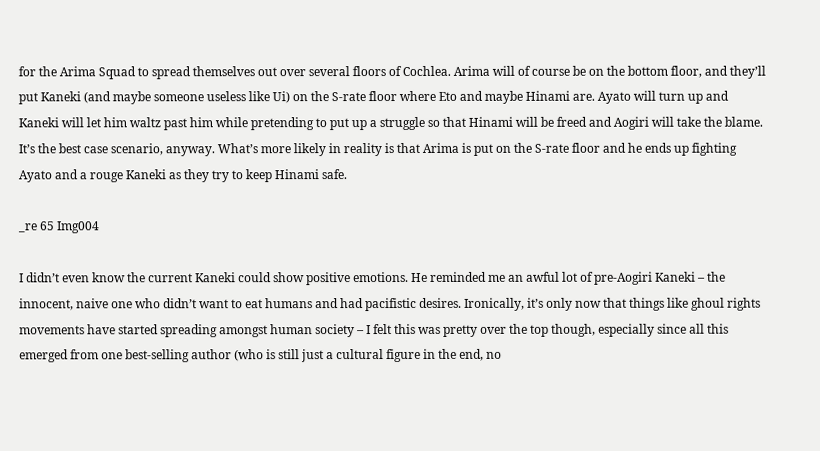for the Arima Squad to spread themselves out over several floors of Cochlea. Arima will of course be on the bottom floor, and they’ll put Kaneki (and maybe someone useless like Ui) on the S-rate floor where Eto and maybe Hinami are. Ayato will turn up and Kaneki will let him waltz past him while pretending to put up a struggle so that Hinami will be freed and Aogiri will take the blame. It’s the best case scenario, anyway. What’s more likely in reality is that Arima is put on the S-rate floor and he ends up fighting Ayato and a rouge Kaneki as they try to keep Hinami safe.

_re 65 Img004

I didn’t even know the current Kaneki could show positive emotions. He reminded me an awful lot of pre-Aogiri Kaneki – the innocent, naive one who didn’t want to eat humans and had pacifistic desires. Ironically, it’s only now that things like ghoul rights movements have started spreading amongst human society – I felt this was pretty over the top though, especially since all this emerged from one best-selling author (who is still just a cultural figure in the end, no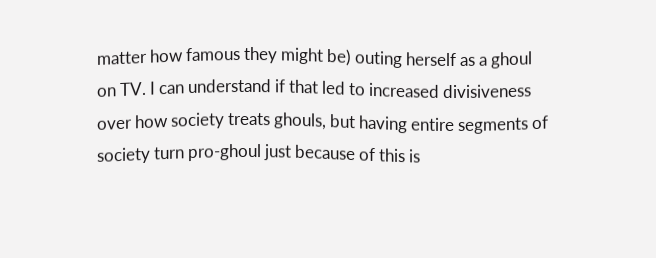matter how famous they might be) outing herself as a ghoul on TV. I can understand if that led to increased divisiveness over how society treats ghouls, but having entire segments of society turn pro-ghoul just because of this is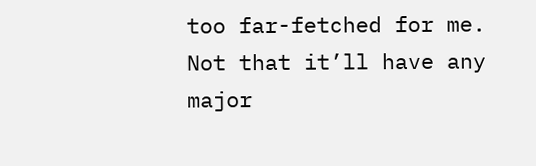too far-fetched for me. Not that it’ll have any major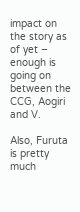impact on the story as of yet – enough is going on between the CCG, Aogiri and V.

Also, Furuta is pretty much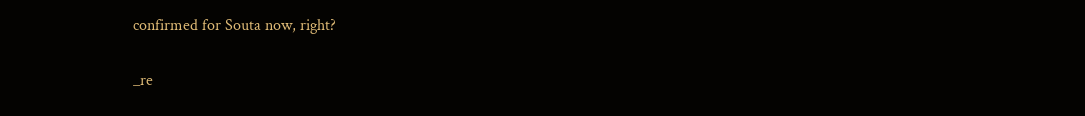confirmed for Souta now, right?

_re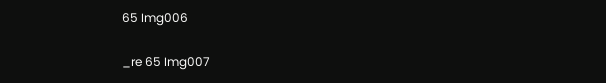65 Img006

_re 65 Img007